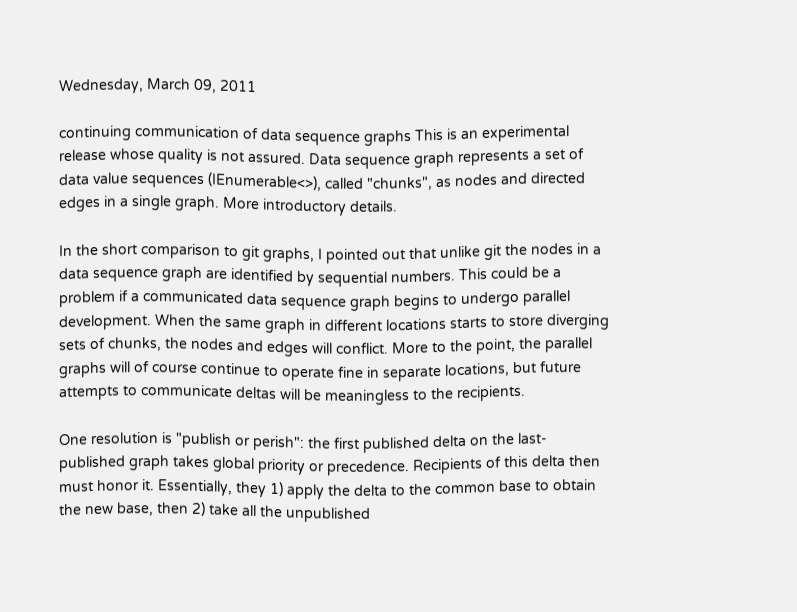Wednesday, March 09, 2011

continuing communication of data sequence graphs This is an experimental release whose quality is not assured. Data sequence graph represents a set of data value sequences (IEnumerable<>), called "chunks", as nodes and directed edges in a single graph. More introductory details.

In the short comparison to git graphs, I pointed out that unlike git the nodes in a data sequence graph are identified by sequential numbers. This could be a problem if a communicated data sequence graph begins to undergo parallel development. When the same graph in different locations starts to store diverging sets of chunks, the nodes and edges will conflict. More to the point, the parallel graphs will of course continue to operate fine in separate locations, but future attempts to communicate deltas will be meaningless to the recipients.

One resolution is "publish or perish": the first published delta on the last-published graph takes global priority or precedence. Recipients of this delta then must honor it. Essentially, they 1) apply the delta to the common base to obtain the new base, then 2) take all the unpublished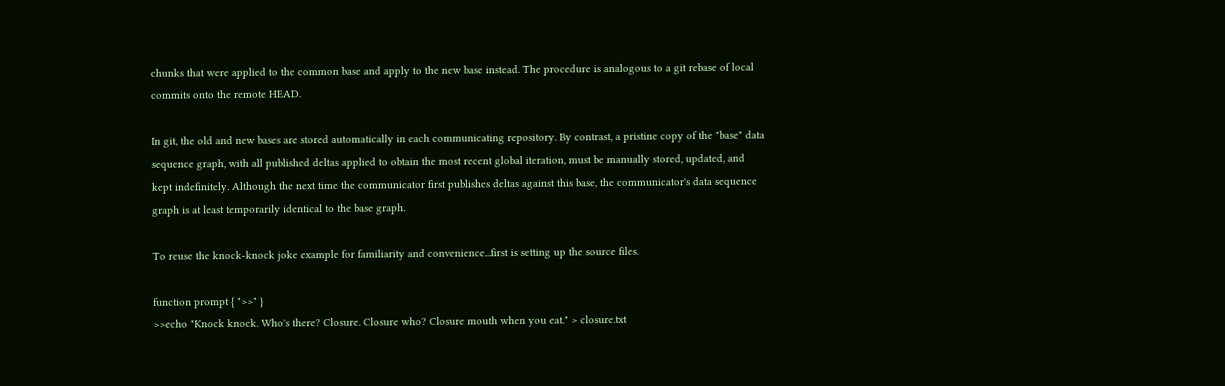chunks that were applied to the common base and apply to the new base instead. The procedure is analogous to a git rebase of local commits onto the remote HEAD.

In git, the old and new bases are stored automatically in each communicating repository. By contrast, a pristine copy of the "base" data sequence graph, with all published deltas applied to obtain the most recent global iteration, must be manually stored, updated, and kept indefinitely. Although the next time the communicator first publishes deltas against this base, the communicator's data sequence graph is at least temporarily identical to the base graph.

To reuse the knock-knock joke example for familiarity and convenience...first is setting up the source files.

function prompt { ">>" }
>>echo "Knock knock. Who's there? Closure. Closure who? Closure mouth when you eat." > closure.txt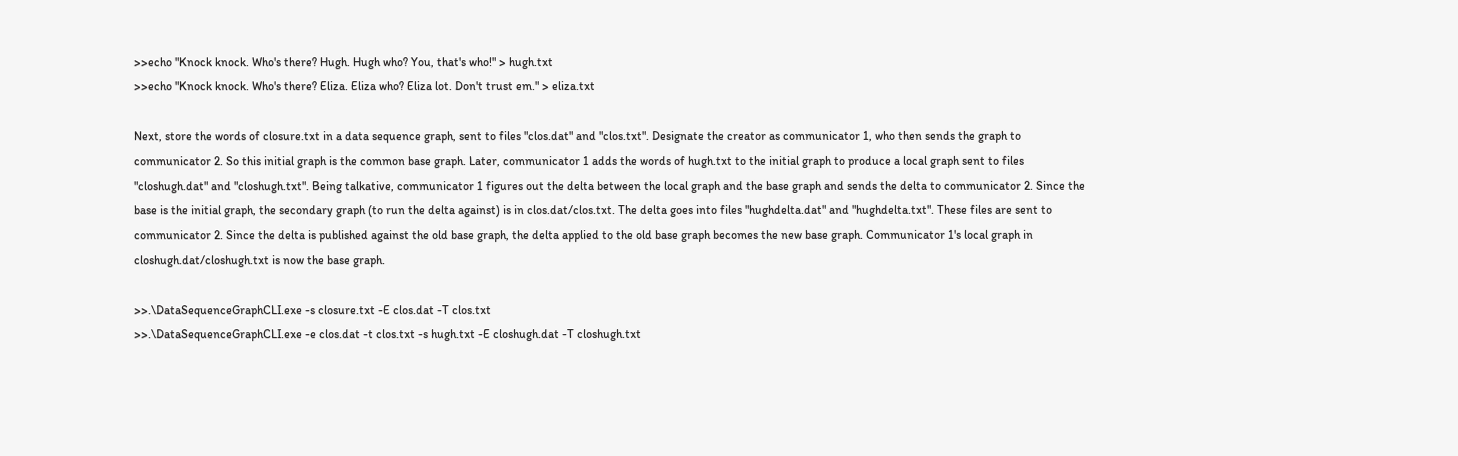>>echo "Knock knock. Who's there? Hugh. Hugh who? You, that's who!" > hugh.txt
>>echo "Knock knock. Who's there? Eliza. Eliza who? Eliza lot. Don't trust em." > eliza.txt

Next, store the words of closure.txt in a data sequence graph, sent to files "clos.dat" and "clos.txt". Designate the creator as communicator 1, who then sends the graph to communicator 2. So this initial graph is the common base graph. Later, communicator 1 adds the words of hugh.txt to the initial graph to produce a local graph sent to files "closhugh.dat" and "closhugh.txt". Being talkative, communicator 1 figures out the delta between the local graph and the base graph and sends the delta to communicator 2. Since the base is the initial graph, the secondary graph (to run the delta against) is in clos.dat/clos.txt. The delta goes into files "hughdelta.dat" and "hughdelta.txt". These files are sent to communicator 2. Since the delta is published against the old base graph, the delta applied to the old base graph becomes the new base graph. Communicator 1's local graph in closhugh.dat/closhugh.txt is now the base graph.

>>.\DataSequenceGraphCLI.exe -s closure.txt -E clos.dat -T clos.txt
>>.\DataSequenceGraphCLI.exe -e clos.dat -t clos.txt -s hugh.txt -E closhugh.dat -T closhugh.txt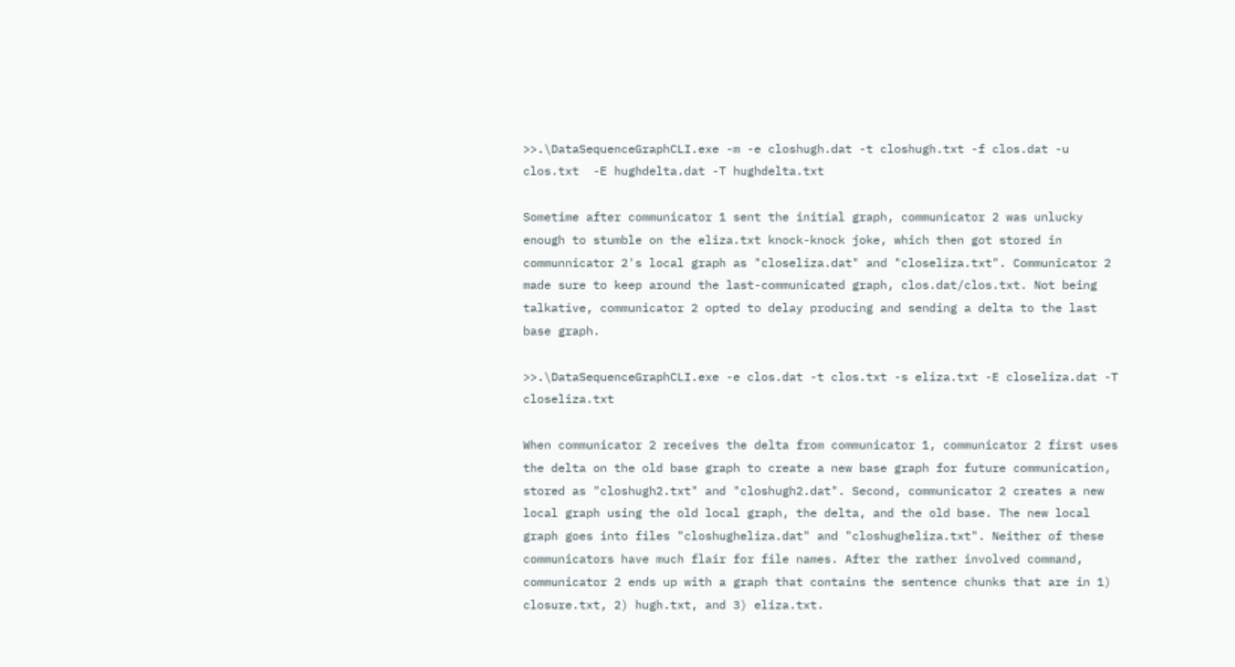>>.\DataSequenceGraphCLI.exe -m -e closhugh.dat -t closhugh.txt -f clos.dat -u clos.txt  -E hughdelta.dat -T hughdelta.txt

Sometime after communicator 1 sent the initial graph, communicator 2 was unlucky enough to stumble on the eliza.txt knock-knock joke, which then got stored in communnicator 2's local graph as "closeliza.dat" and "closeliza.txt". Communicator 2 made sure to keep around the last-communicated graph, clos.dat/clos.txt. Not being talkative, communicator 2 opted to delay producing and sending a delta to the last base graph.

>>.\DataSequenceGraphCLI.exe -e clos.dat -t clos.txt -s eliza.txt -E closeliza.dat -T closeliza.txt

When communicator 2 receives the delta from communicator 1, communicator 2 first uses the delta on the old base graph to create a new base graph for future communication, stored as "closhugh2.txt" and "closhugh2.dat". Second, communicator 2 creates a new local graph using the old local graph, the delta, and the old base. The new local graph goes into files "closhugheliza.dat" and "closhugheliza.txt". Neither of these communicators have much flair for file names. After the rather involved command, communicator 2 ends up with a graph that contains the sentence chunks that are in 1) closure.txt, 2) hugh.txt, and 3) eliza.txt.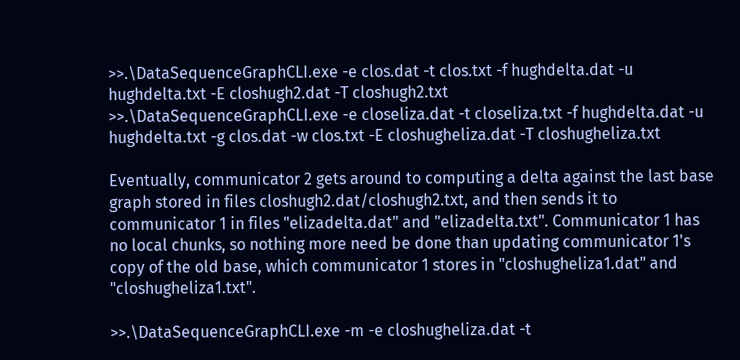>>.\DataSequenceGraphCLI.exe -e clos.dat -t clos.txt -f hughdelta.dat -u hughdelta.txt -E closhugh2.dat -T closhugh2.txt
>>.\DataSequenceGraphCLI.exe -e closeliza.dat -t closeliza.txt -f hughdelta.dat -u hughdelta.txt -g clos.dat -w clos.txt -E closhugheliza.dat -T closhugheliza.txt

Eventually, communicator 2 gets around to computing a delta against the last base graph stored in files closhugh2.dat/closhugh2.txt, and then sends it to communicator 1 in files "elizadelta.dat" and "elizadelta.txt". Communicator 1 has no local chunks, so nothing more need be done than updating communicator 1's copy of the old base, which communicator 1 stores in "closhugheliza1.dat" and "closhugheliza1.txt".

>>.\DataSequenceGraphCLI.exe -m -e closhugheliza.dat -t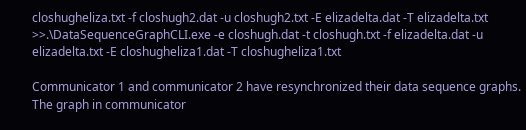closhugheliza.txt -f closhugh2.dat -u closhugh2.txt -E elizadelta.dat -T elizadelta.txt
>>.\DataSequenceGraphCLI.exe -e closhugh.dat -t closhugh.txt -f elizadelta.dat -u elizadelta.txt -E closhugheliza1.dat -T closhugheliza1.txt

Communicator 1 and communicator 2 have resynchronized their data sequence graphs. The graph in communicator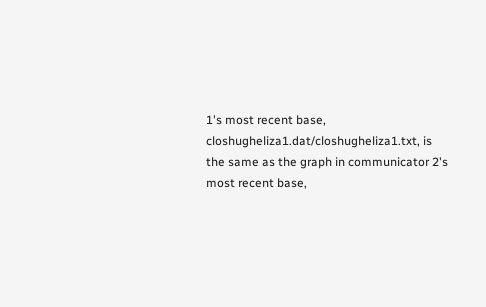1's most recent base, closhugheliza1.dat/closhugheliza1.txt, is the same as the graph in communicator 2's most recent base,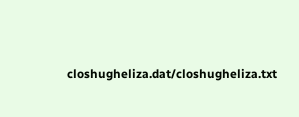closhugheliza.dat/closhugheliza.txt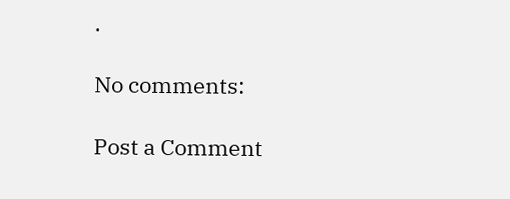.

No comments:

Post a Comment